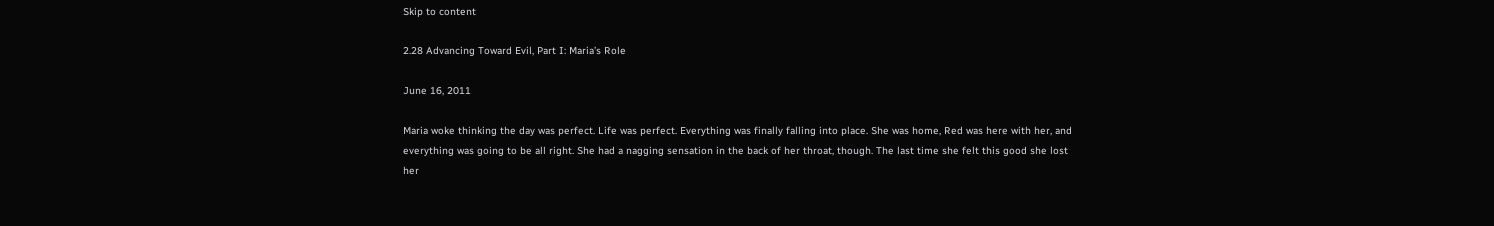Skip to content

2.28 Advancing Toward Evil, Part I: Maria’s Role

June 16, 2011

Maria woke thinking the day was perfect. Life was perfect. Everything was finally falling into place. She was home, Red was here with her, and everything was going to be all right. She had a nagging sensation in the back of her throat, though. The last time she felt this good she lost her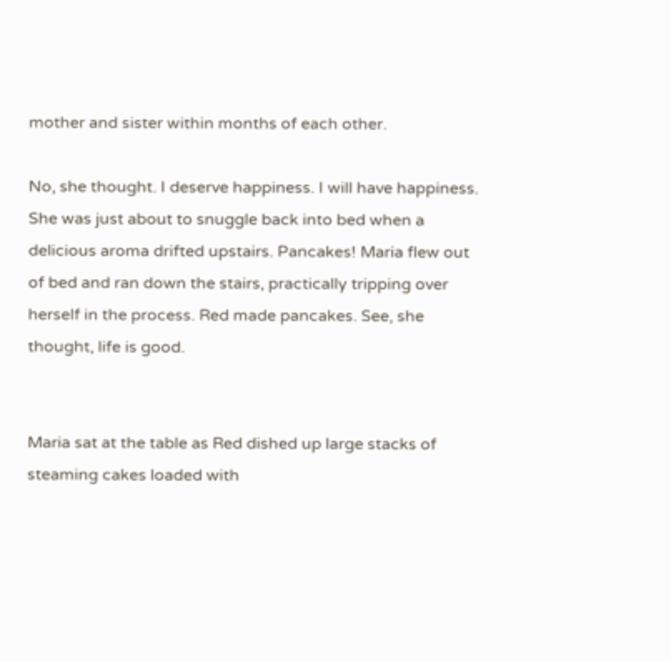mother and sister within months of each other.

No, she thought. I deserve happiness. I will have happiness. She was just about to snuggle back into bed when a delicious aroma drifted upstairs. Pancakes! Maria flew out of bed and ran down the stairs, practically tripping over herself in the process. Red made pancakes. See, she thought, life is good.


Maria sat at the table as Red dished up large stacks of steaming cakes loaded with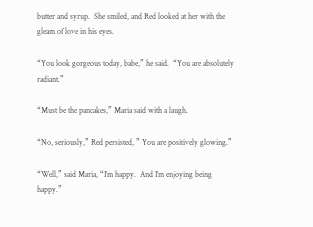butter and syrup.  She smiled, and Red looked at her with the gleam of love in his eyes.

“You look gorgeous today, babe,” he said.  “You are absolutely radiant.”

“Must be the pancakes,” Maria said with a laugh.

“No, seriously,” Red persisted, ” You are positively glowing.”

“Well,” said Maria, “I’m happy.  And I’m enjoying being happy.”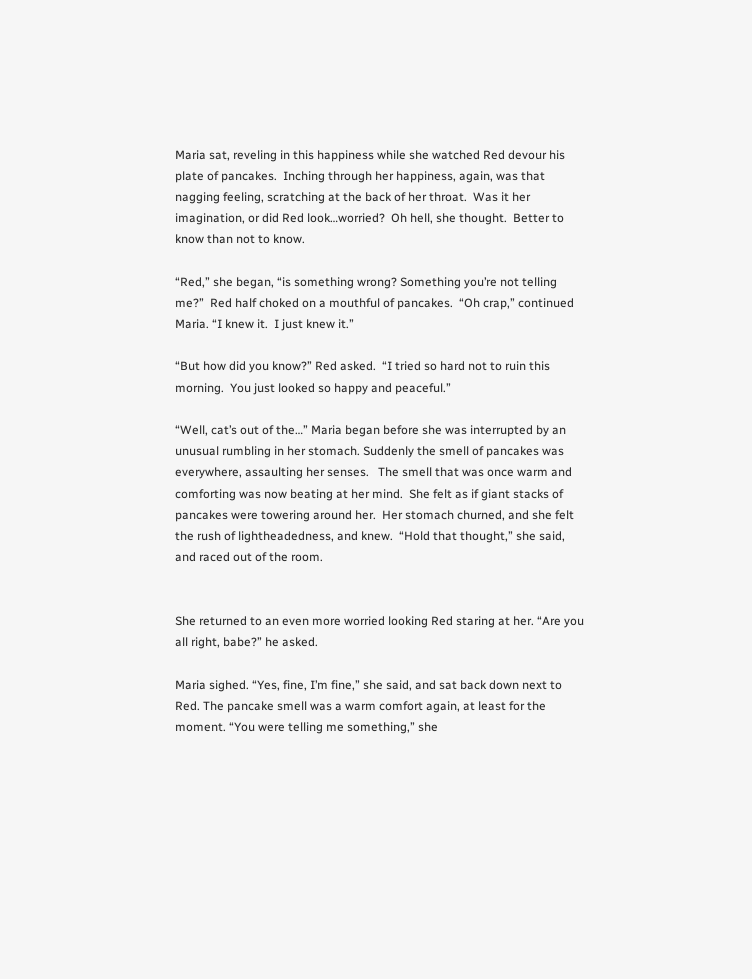Maria sat, reveling in this happiness while she watched Red devour his plate of pancakes.  Inching through her happiness, again, was that nagging feeling, scratching at the back of her throat.  Was it her imagination, or did Red look…worried?  Oh hell, she thought.  Better to know than not to know.

“Red,” she began, “is something wrong? Something you’re not telling me?”  Red half choked on a mouthful of pancakes.  “Oh crap,” continued Maria. “I knew it.  I just knew it.”

“But how did you know?” Red asked.  “I tried so hard not to ruin this morning.  You just looked so happy and peaceful.”

“Well, cat’s out of the…” Maria began before she was interrupted by an unusual rumbling in her stomach. Suddenly the smell of pancakes was everywhere, assaulting her senses.   The smell that was once warm and comforting was now beating at her mind.  She felt as if giant stacks of pancakes were towering around her.  Her stomach churned, and she felt the rush of lightheadedness, and knew.  “Hold that thought,” she said, and raced out of the room.


She returned to an even more worried looking Red staring at her. “Are you all right, babe?” he asked.

Maria sighed. “Yes, fine, I’m fine,” she said, and sat back down next to Red. The pancake smell was a warm comfort again, at least for the moment. “You were telling me something,” she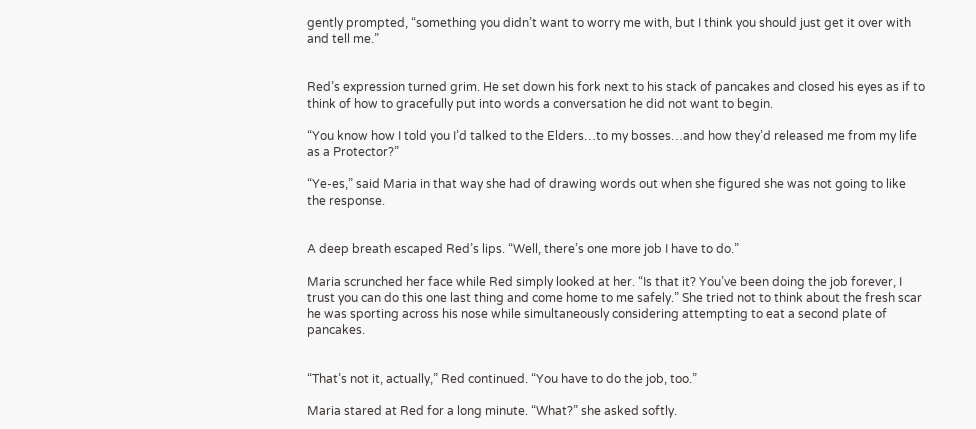gently prompted, “something you didn’t want to worry me with, but I think you should just get it over with and tell me.”


Red’s expression turned grim. He set down his fork next to his stack of pancakes and closed his eyes as if to think of how to gracefully put into words a conversation he did not want to begin.

“You know how I told you I’d talked to the Elders…to my bosses…and how they’d released me from my life as a Protector?”

“Ye-es,” said Maria in that way she had of drawing words out when she figured she was not going to like the response.


A deep breath escaped Red’s lips. “Well, there’s one more job I have to do.”

Maria scrunched her face while Red simply looked at her. “Is that it? You’ve been doing the job forever, I trust you can do this one last thing and come home to me safely.” She tried not to think about the fresh scar he was sporting across his nose while simultaneously considering attempting to eat a second plate of pancakes.


“That’s not it, actually,” Red continued. “You have to do the job, too.”

Maria stared at Red for a long minute. “What?” she asked softly.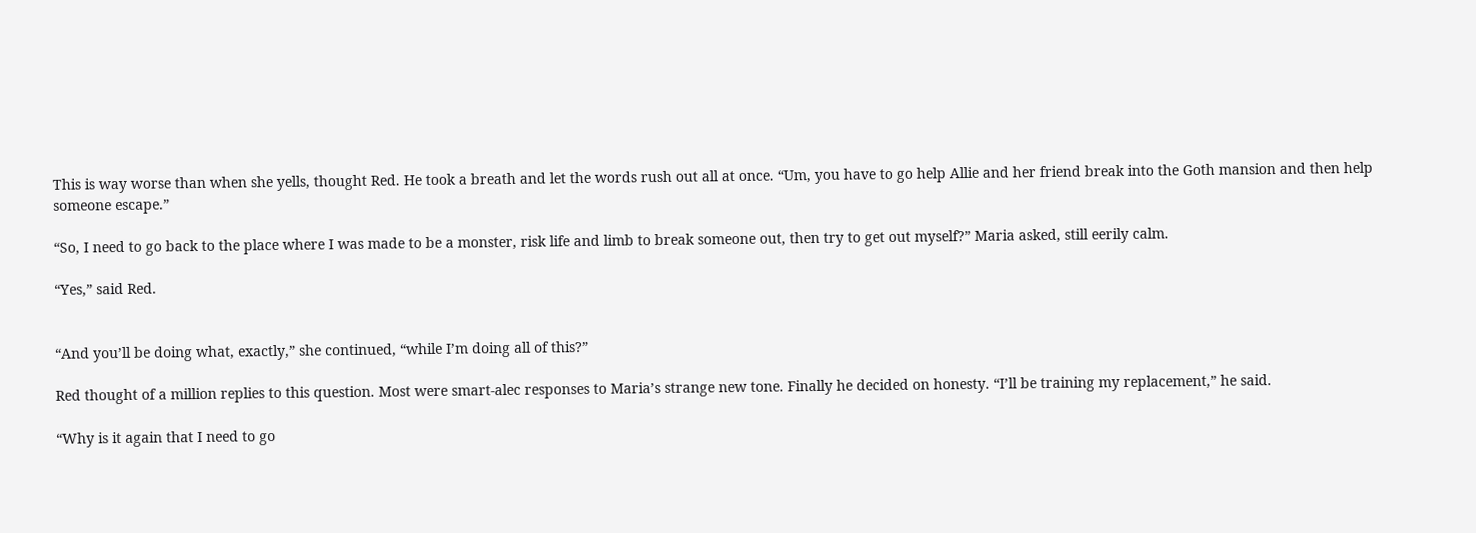This is way worse than when she yells, thought Red. He took a breath and let the words rush out all at once. “Um, you have to go help Allie and her friend break into the Goth mansion and then help someone escape.”

“So, I need to go back to the place where I was made to be a monster, risk life and limb to break someone out, then try to get out myself?” Maria asked, still eerily calm.

“Yes,” said Red.


“And you’ll be doing what, exactly,” she continued, “while I’m doing all of this?”

Red thought of a million replies to this question. Most were smart-alec responses to Maria’s strange new tone. Finally he decided on honesty. “I’ll be training my replacement,” he said.

“Why is it again that I need to go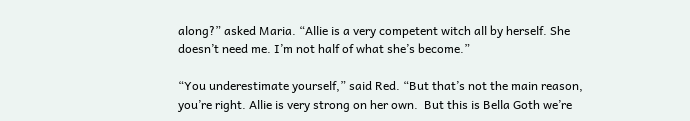along?” asked Maria. “Allie is a very competent witch all by herself. She doesn’t need me. I’m not half of what she’s become.”

“You underestimate yourself,” said Red. “But that’s not the main reason, you’re right. Allie is very strong on her own.  But this is Bella Goth we’re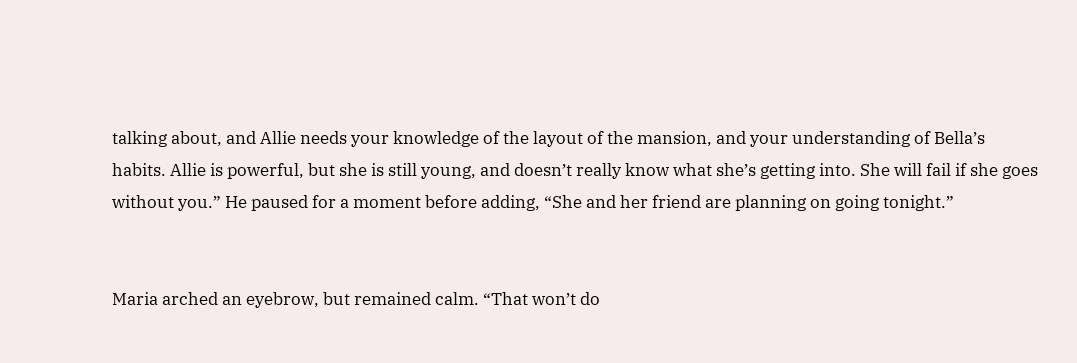talking about, and Allie needs your knowledge of the layout of the mansion, and your understanding of Bella’s habits. Allie is powerful, but she is still young, and doesn’t really know what she’s getting into. She will fail if she goes without you.” He paused for a moment before adding, “She and her friend are planning on going tonight.”


Maria arched an eyebrow, but remained calm. “That won’t do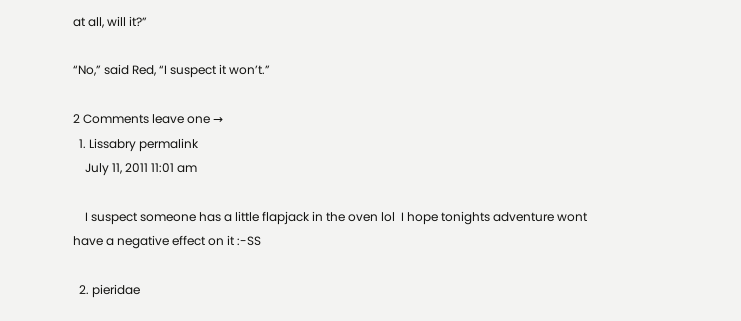at all, will it?”

“No,” said Red, “I suspect it won’t.”

2 Comments leave one →
  1. Lissabry permalink
    July 11, 2011 11:01 am

    I suspect someone has a little flapjack in the oven lol  I hope tonights adventure wont have a negative effect on it :-SS

  2. pieridae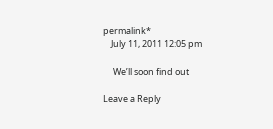permalink*
    July 11, 2011 12:05 pm

     We’ll soon find out

Leave a Reply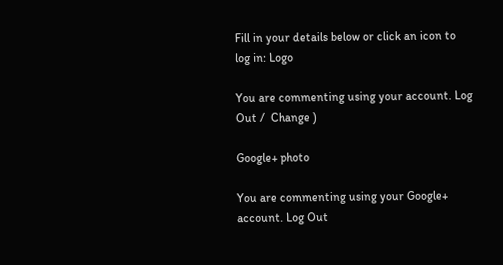Fill in your details below or click an icon to log in: Logo

You are commenting using your account. Log Out /  Change )

Google+ photo

You are commenting using your Google+ account. Log Out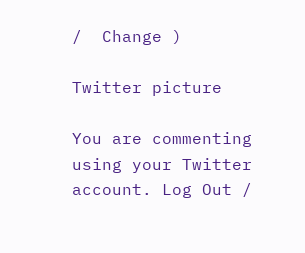/  Change )

Twitter picture

You are commenting using your Twitter account. Log Out /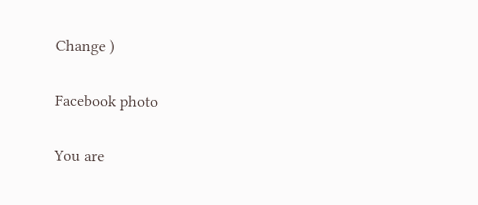Change )

Facebook photo

You are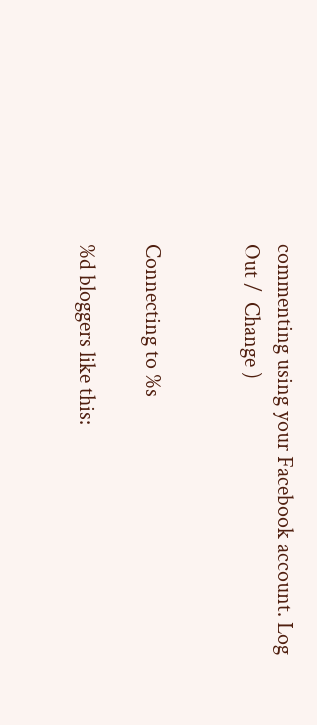commenting using your Facebook account. Log Out /  Change )


Connecting to %s

%d bloggers like this: